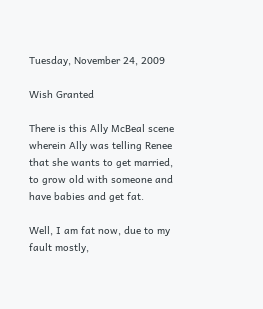Tuesday, November 24, 2009

Wish Granted

There is this Ally McBeal scene wherein Ally was telling Renee that she wants to get married, to grow old with someone and have babies and get fat.

Well, I am fat now, due to my fault mostly,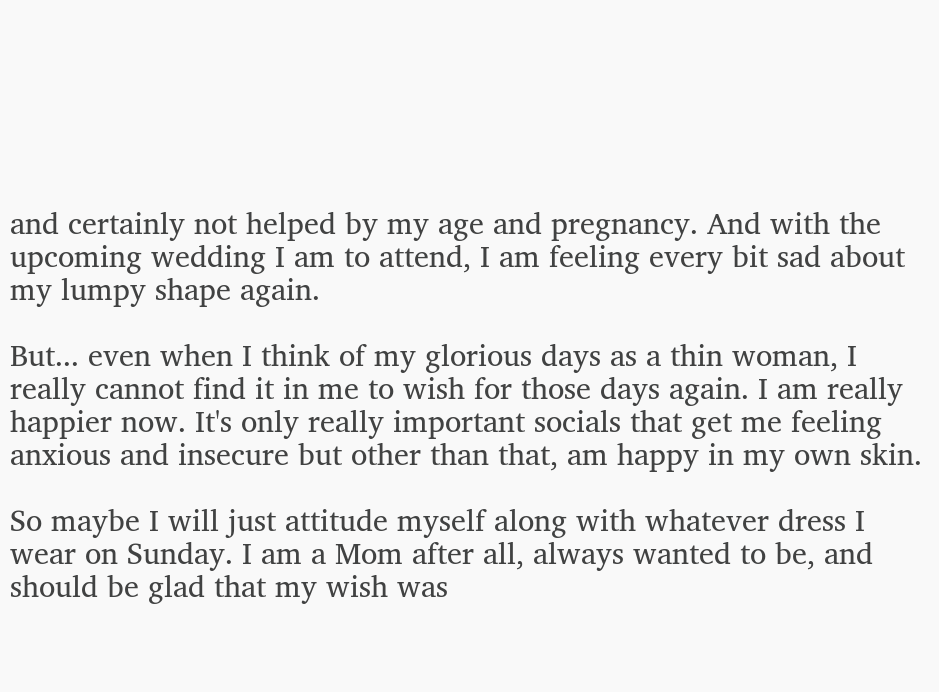and certainly not helped by my age and pregnancy. And with the upcoming wedding I am to attend, I am feeling every bit sad about my lumpy shape again.

But... even when I think of my glorious days as a thin woman, I really cannot find it in me to wish for those days again. I am really happier now. It's only really important socials that get me feeling anxious and insecure but other than that, am happy in my own skin.

So maybe I will just attitude myself along with whatever dress I wear on Sunday. I am a Mom after all, always wanted to be, and should be glad that my wish was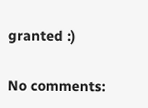granted :)

No comments: